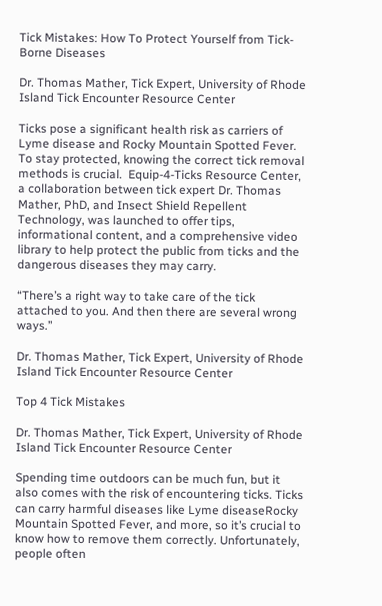Tick Mistakes: How To Protect Yourself from Tick-Borne Diseases

Dr. Thomas Mather, Tick Expert, University of Rhode Island Tick Encounter Resource Center

Ticks pose a significant health risk as carriers of Lyme disease and Rocky Mountain Spotted Fever. To stay protected, knowing the correct tick removal methods is crucial.  Equip-4-Ticks Resource Center, a collaboration between tick expert Dr. Thomas Mather, PhD, and Insect Shield Repellent Technology, was launched to offer tips, informational content, and a comprehensive video library to help protect the public from ticks and the dangerous diseases they may carry.

“There’s a right way to take care of the tick attached to you. And then there are several wrong ways.”

Dr. Thomas Mather, Tick Expert, University of Rhode Island Tick Encounter Resource Center

Top 4 Tick Mistakes

Dr. Thomas Mather, Tick Expert, University of Rhode Island Tick Encounter Resource Center

Spending time outdoors can be much fun, but it also comes with the risk of encountering ticks. Ticks can carry harmful diseases like Lyme diseaseRocky Mountain Spotted Fever, and more, so it’s crucial to know how to remove them correctly. Unfortunately, people often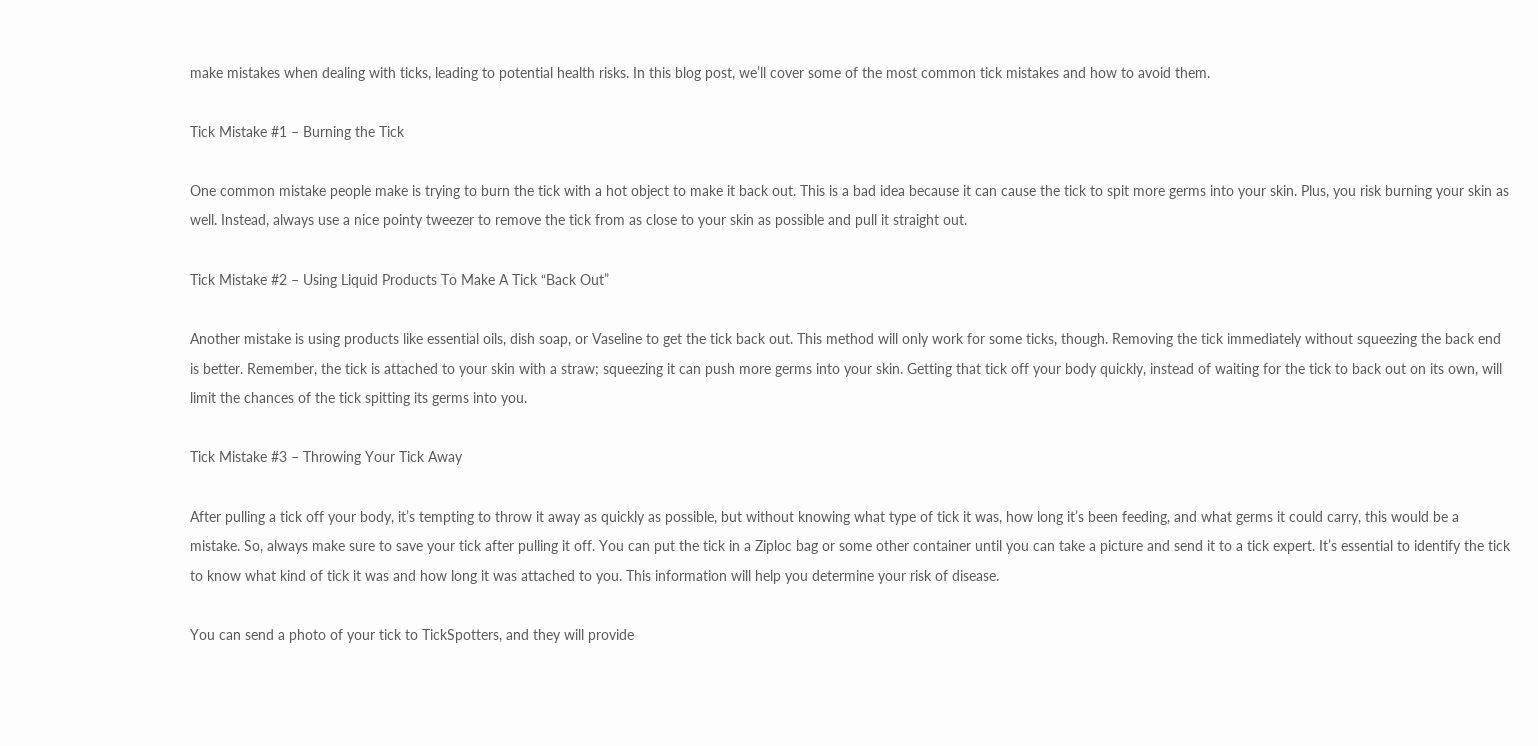make mistakes when dealing with ticks, leading to potential health risks. In this blog post, we’ll cover some of the most common tick mistakes and how to avoid them.

Tick Mistake #1 – Burning the Tick

One common mistake people make is trying to burn the tick with a hot object to make it back out. This is a bad idea because it can cause the tick to spit more germs into your skin. Plus, you risk burning your skin as well. Instead, always use a nice pointy tweezer to remove the tick from as close to your skin as possible and pull it straight out.

Tick Mistake #2 – Using Liquid Products To Make A Tick “Back Out”

Another mistake is using products like essential oils, dish soap, or Vaseline to get the tick back out. This method will only work for some ticks, though. Removing the tick immediately without squeezing the back end is better. Remember, the tick is attached to your skin with a straw; squeezing it can push more germs into your skin. Getting that tick off your body quickly, instead of waiting for the tick to back out on its own, will limit the chances of the tick spitting its germs into you.

Tick Mistake #3 – Throwing Your Tick Away

After pulling a tick off your body, it’s tempting to throw it away as quickly as possible, but without knowing what type of tick it was, how long it’s been feeding, and what germs it could carry, this would be a mistake. So, always make sure to save your tick after pulling it off. You can put the tick in a Ziploc bag or some other container until you can take a picture and send it to a tick expert. It’s essential to identify the tick to know what kind of tick it was and how long it was attached to you. This information will help you determine your risk of disease.

You can send a photo of your tick to TickSpotters, and they will provide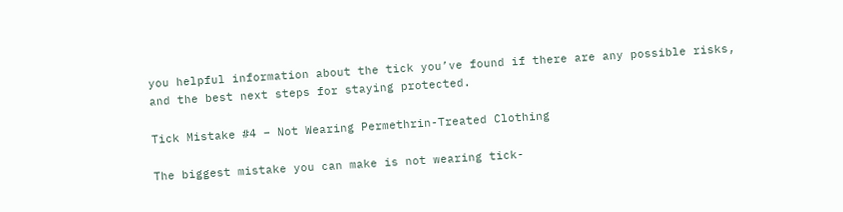you helpful information about the tick you’ve found if there are any possible risks, and the best next steps for staying protected.

Tick Mistake #4 – Not Wearing Permethrin-Treated Clothing

The biggest mistake you can make is not wearing tick-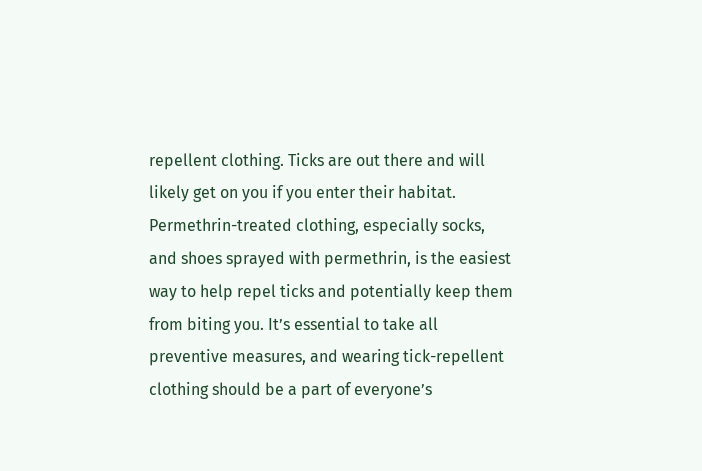repellent clothing. Ticks are out there and will likely get on you if you enter their habitat. Permethrin-treated clothing, especially socks, and shoes sprayed with permethrin, is the easiest way to help repel ticks and potentially keep them from biting you. It’s essential to take all preventive measures, and wearing tick-repellent clothing should be a part of everyone’s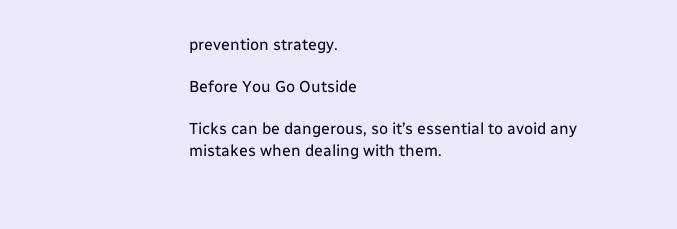prevention strategy.

Before You Go Outside

Ticks can be dangerous, so it’s essential to avoid any mistakes when dealing with them.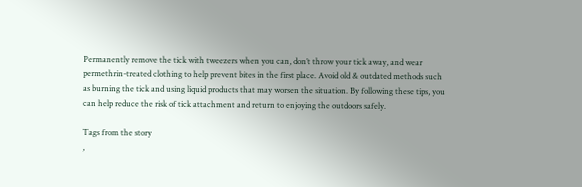Permanently remove the tick with tweezers when you can, don’t throw your tick away, and wear permethrin-treated clothing to help prevent bites in the first place. Avoid old & outdated methods such as burning the tick and using liquid products that may worsen the situation. By following these tips, you can help reduce the risk of tick attachment and return to enjoying the outdoors safely.

Tags from the story
,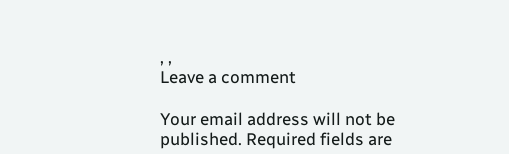, ,
Leave a comment

Your email address will not be published. Required fields are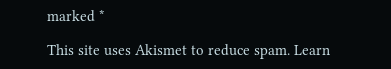marked *

This site uses Akismet to reduce spam. Learn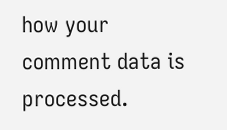how your comment data is processed.